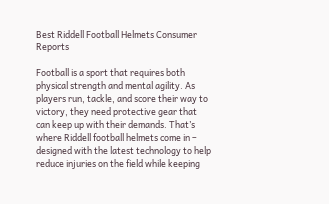Best Riddell Football Helmets Consumer Reports

Football is a sport that requires both physical strength and mental agility. As players run, tackle, and score their way to victory, they need protective gear that can keep up with their demands. That’s where Riddell football helmets come in – designed with the latest technology to help reduce injuries on the field while keeping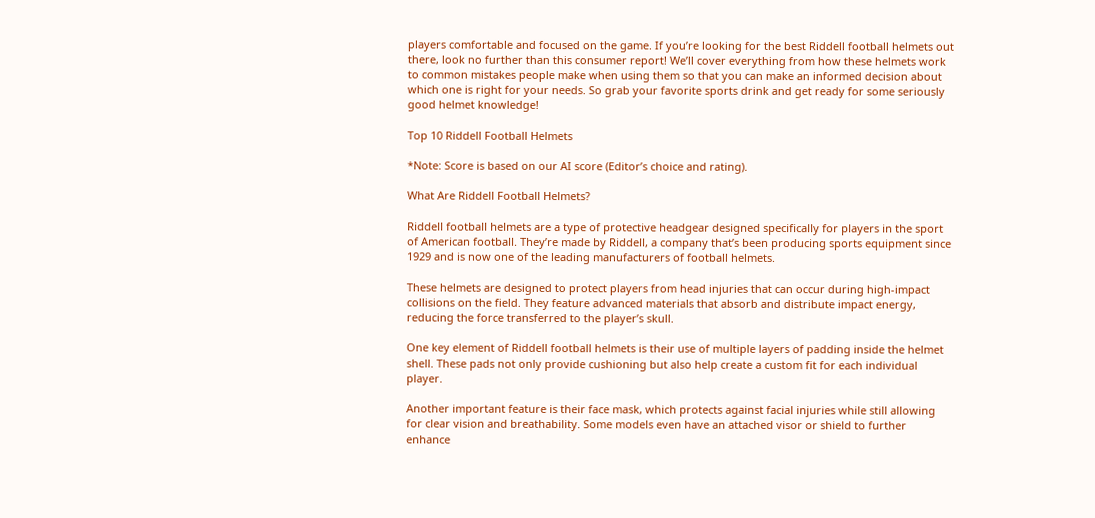players comfortable and focused on the game. If you’re looking for the best Riddell football helmets out there, look no further than this consumer report! We’ll cover everything from how these helmets work to common mistakes people make when using them so that you can make an informed decision about which one is right for your needs. So grab your favorite sports drink and get ready for some seriously good helmet knowledge!

Top 10 Riddell Football Helmets

*Note: Score is based on our AI score (Editor’s choice and rating).

What Are Riddell Football Helmets?

Riddell football helmets are a type of protective headgear designed specifically for players in the sport of American football. They’re made by Riddell, a company that’s been producing sports equipment since 1929 and is now one of the leading manufacturers of football helmets.

These helmets are designed to protect players from head injuries that can occur during high-impact collisions on the field. They feature advanced materials that absorb and distribute impact energy, reducing the force transferred to the player’s skull.

One key element of Riddell football helmets is their use of multiple layers of padding inside the helmet shell. These pads not only provide cushioning but also help create a custom fit for each individual player.

Another important feature is their face mask, which protects against facial injuries while still allowing for clear vision and breathability. Some models even have an attached visor or shield to further enhance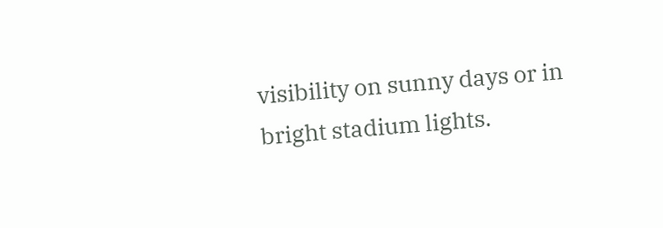visibility on sunny days or in bright stadium lights.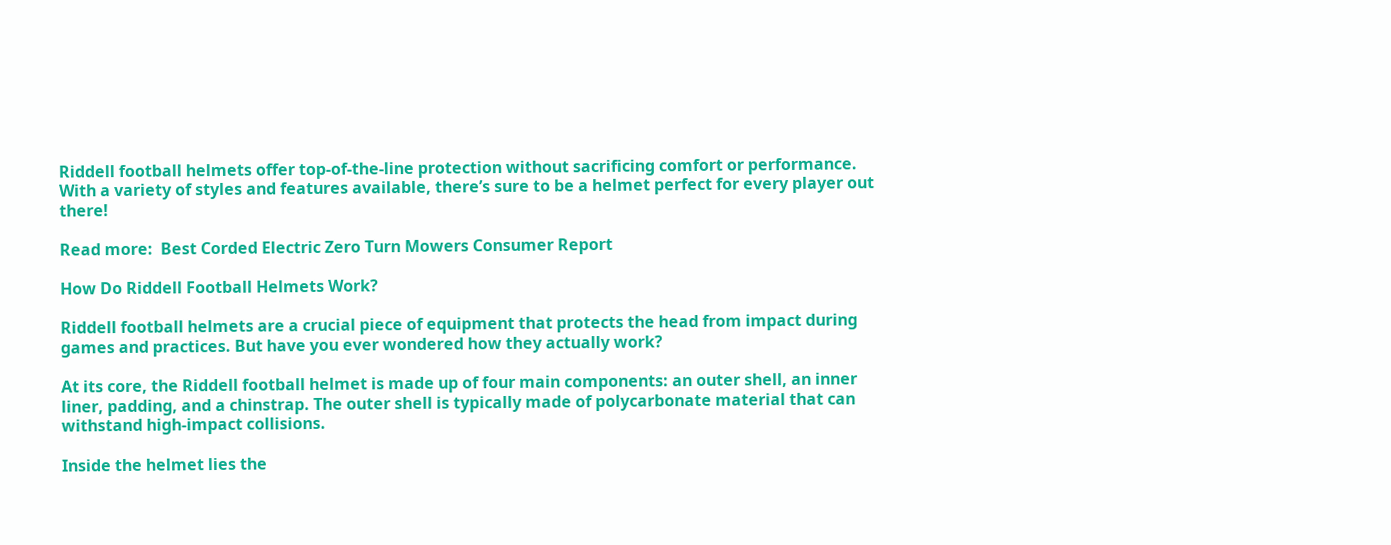Riddell football helmets offer top-of-the-line protection without sacrificing comfort or performance. With a variety of styles and features available, there’s sure to be a helmet perfect for every player out there!

Read more:  Best Corded Electric Zero Turn Mowers Consumer Report

How Do Riddell Football Helmets Work?

Riddell football helmets are a crucial piece of equipment that protects the head from impact during games and practices. But have you ever wondered how they actually work?

At its core, the Riddell football helmet is made up of four main components: an outer shell, an inner liner, padding, and a chinstrap. The outer shell is typically made of polycarbonate material that can withstand high-impact collisions.

Inside the helmet lies the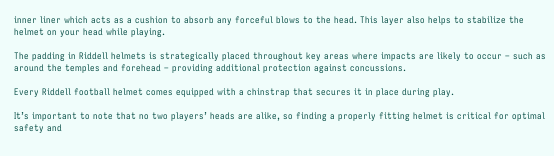inner liner which acts as a cushion to absorb any forceful blows to the head. This layer also helps to stabilize the helmet on your head while playing.

The padding in Riddell helmets is strategically placed throughout key areas where impacts are likely to occur – such as around the temples and forehead – providing additional protection against concussions.

Every Riddell football helmet comes equipped with a chinstrap that secures it in place during play.

It’s important to note that no two players’ heads are alike, so finding a properly fitting helmet is critical for optimal safety and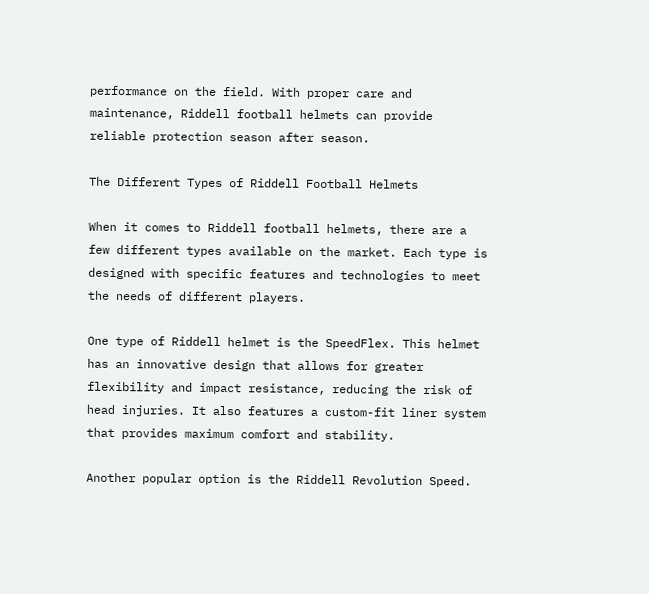performance on the field. With proper care and maintenance, Riddell football helmets can provide reliable protection season after season.

The Different Types of Riddell Football Helmets

When it comes to Riddell football helmets, there are a few different types available on the market. Each type is designed with specific features and technologies to meet the needs of different players.

One type of Riddell helmet is the SpeedFlex. This helmet has an innovative design that allows for greater flexibility and impact resistance, reducing the risk of head injuries. It also features a custom-fit liner system that provides maximum comfort and stability.

Another popular option is the Riddell Revolution Speed.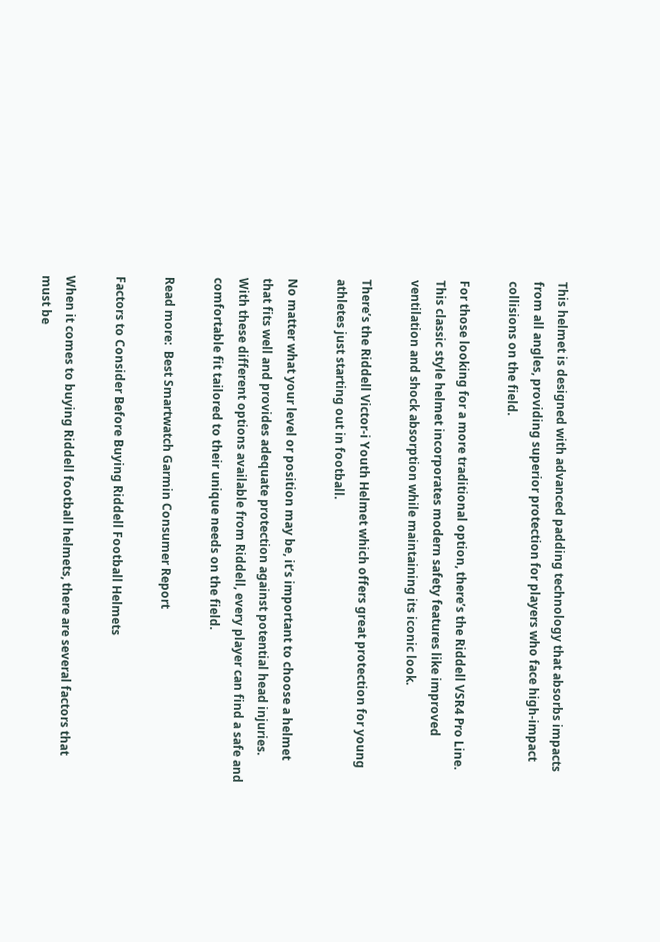This helmet is designed with advanced padding technology that absorbs impacts from all angles, providing superior protection for players who face high-impact collisions on the field.

For those looking for a more traditional option, there’s the Riddell VSR4 Pro Line. This classic style helmet incorporates modern safety features like improved ventilation and shock absorption while maintaining its iconic look.

There’s the Riddell Victor-i Youth Helmet which offers great protection for young athletes just starting out in football.

No matter what your level or position may be, it’s important to choose a helmet that fits well and provides adequate protection against potential head injuries. With these different options available from Riddell, every player can find a safe and comfortable fit tailored to their unique needs on the field.

Read more:  Best Smartwatch Garmin Consumer Report

Factors to Consider Before Buying Riddell Football Helmets

When it comes to buying Riddell football helmets, there are several factors that must be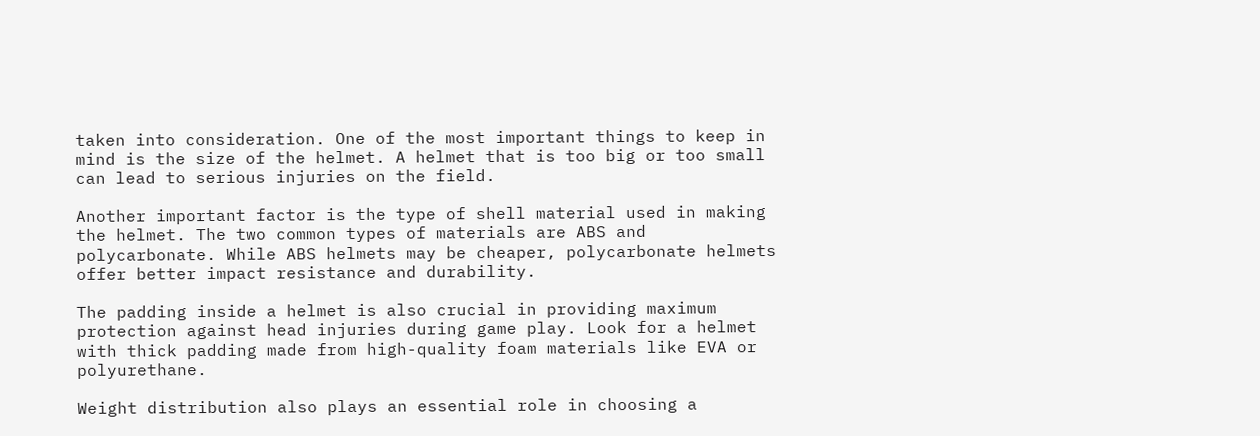taken into consideration. One of the most important things to keep in mind is the size of the helmet. A helmet that is too big or too small can lead to serious injuries on the field.

Another important factor is the type of shell material used in making the helmet. The two common types of materials are ABS and polycarbonate. While ABS helmets may be cheaper, polycarbonate helmets offer better impact resistance and durability.

The padding inside a helmet is also crucial in providing maximum protection against head injuries during game play. Look for a helmet with thick padding made from high-quality foam materials like EVA or polyurethane.

Weight distribution also plays an essential role in choosing a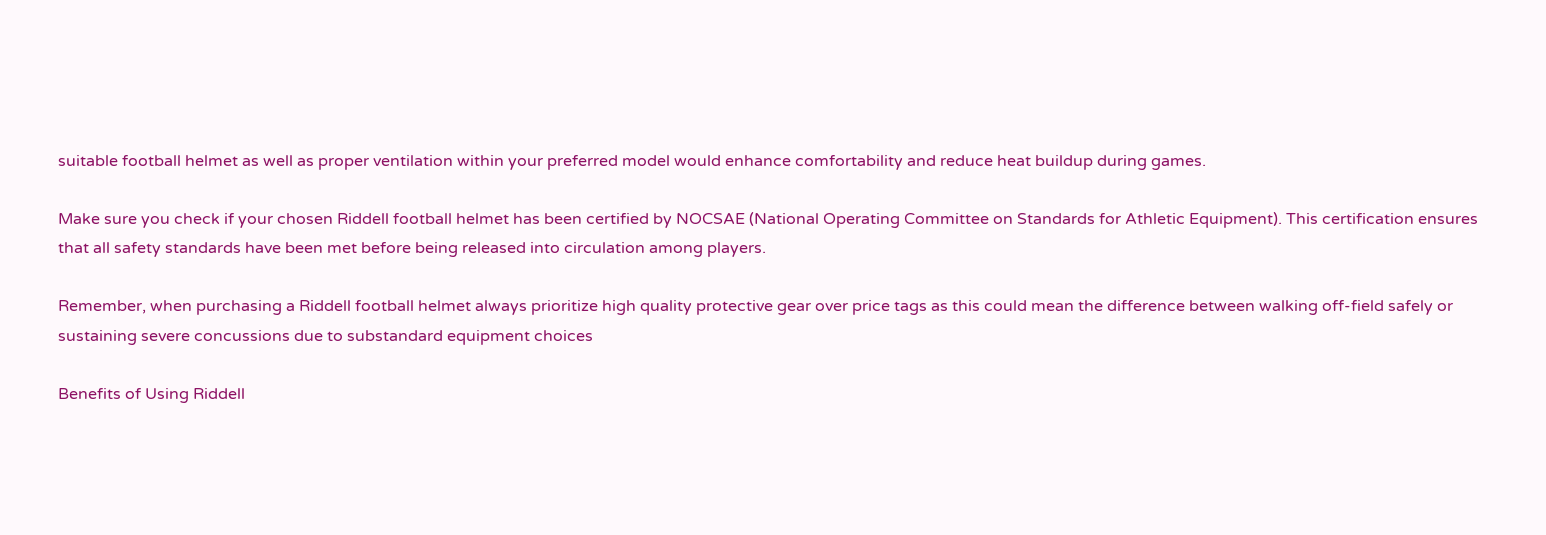suitable football helmet as well as proper ventilation within your preferred model would enhance comfortability and reduce heat buildup during games.

Make sure you check if your chosen Riddell football helmet has been certified by NOCSAE (National Operating Committee on Standards for Athletic Equipment). This certification ensures that all safety standards have been met before being released into circulation among players.

Remember, when purchasing a Riddell football helmet always prioritize high quality protective gear over price tags as this could mean the difference between walking off-field safely or sustaining severe concussions due to substandard equipment choices

Benefits of Using Riddell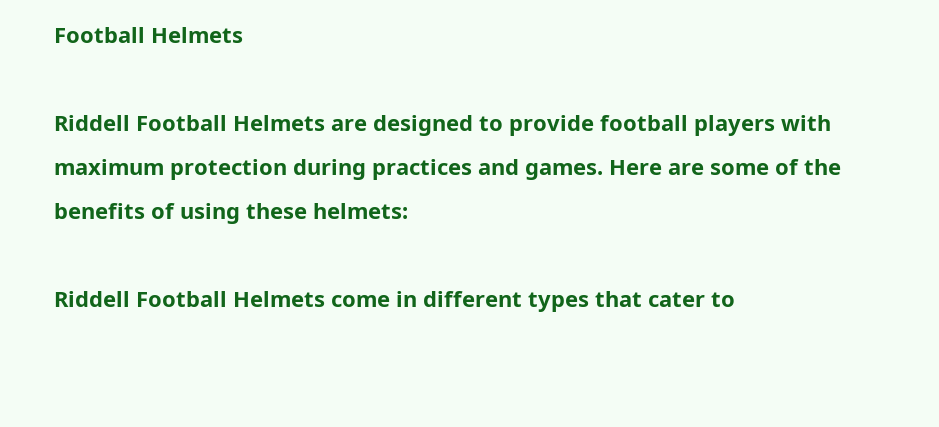Football Helmets

Riddell Football Helmets are designed to provide football players with maximum protection during practices and games. Here are some of the benefits of using these helmets:

Riddell Football Helmets come in different types that cater to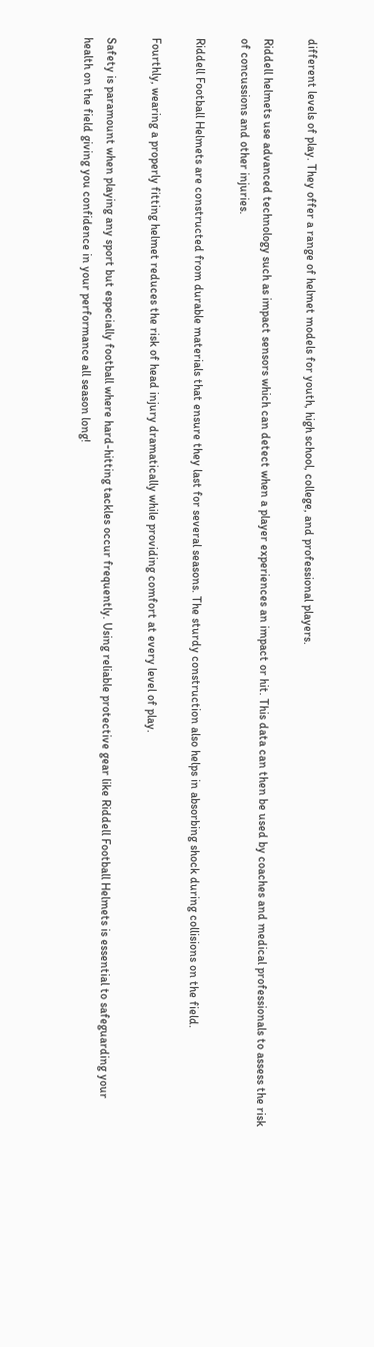different levels of play. They offer a range of helmet models for youth, high school, college, and professional players.

Riddell helmets use advanced technology such as impact sensors which can detect when a player experiences an impact or hit. This data can then be used by coaches and medical professionals to assess the risk of concussions and other injuries.

Riddell Football Helmets are constructed from durable materials that ensure they last for several seasons. The sturdy construction also helps in absorbing shock during collisions on the field.

Fourthly, wearing a properly fitting helmet reduces the risk of head injury dramatically while providing comfort at every level of play.

Safety is paramount when playing any sport but especially football where hard-hitting tackles occur frequently. Using reliable protective gear like Riddell Football Helmets is essential to safeguarding your health on the field giving you confidence in your performance all season long!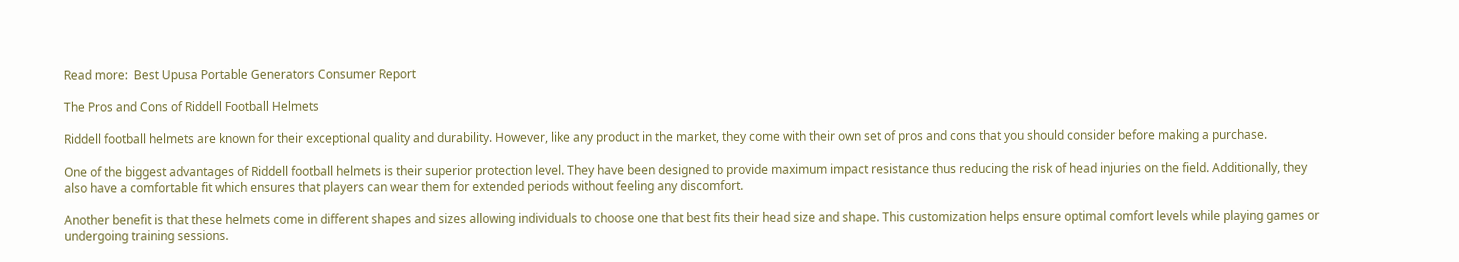Read more:  Best Upusa Portable Generators Consumer Report

The Pros and Cons of Riddell Football Helmets

Riddell football helmets are known for their exceptional quality and durability. However, like any product in the market, they come with their own set of pros and cons that you should consider before making a purchase.

One of the biggest advantages of Riddell football helmets is their superior protection level. They have been designed to provide maximum impact resistance thus reducing the risk of head injuries on the field. Additionally, they also have a comfortable fit which ensures that players can wear them for extended periods without feeling any discomfort.

Another benefit is that these helmets come in different shapes and sizes allowing individuals to choose one that best fits their head size and shape. This customization helps ensure optimal comfort levels while playing games or undergoing training sessions.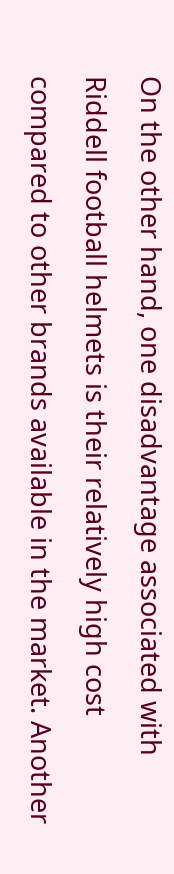On the other hand, one disadvantage associated with Riddell football helmets is their relatively high cost compared to other brands available in the market. Another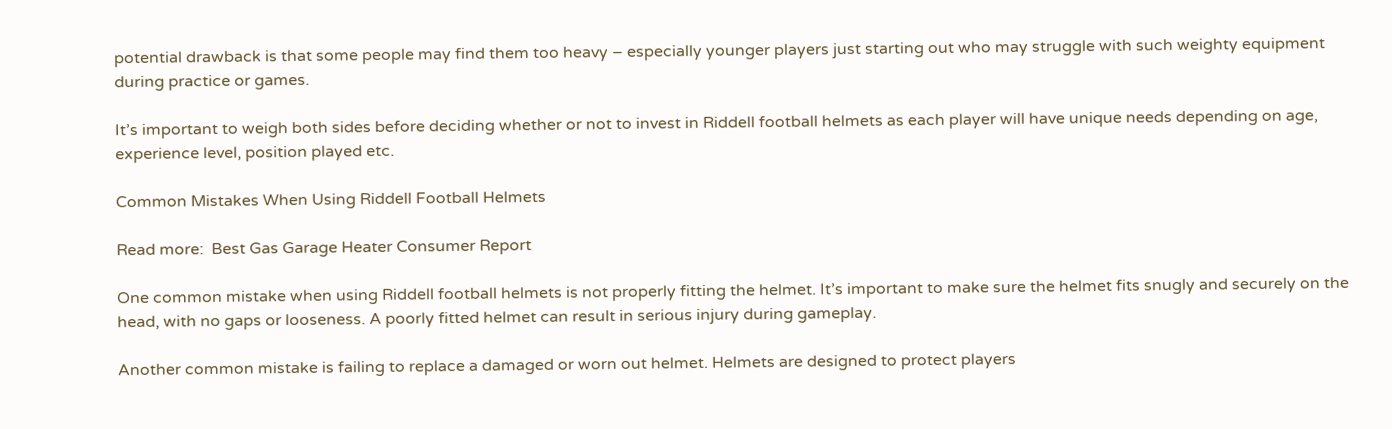potential drawback is that some people may find them too heavy – especially younger players just starting out who may struggle with such weighty equipment during practice or games.

It’s important to weigh both sides before deciding whether or not to invest in Riddell football helmets as each player will have unique needs depending on age, experience level, position played etc.

Common Mistakes When Using Riddell Football Helmets

Read more:  Best Gas Garage Heater Consumer Report

One common mistake when using Riddell football helmets is not properly fitting the helmet. It’s important to make sure the helmet fits snugly and securely on the head, with no gaps or looseness. A poorly fitted helmet can result in serious injury during gameplay.

Another common mistake is failing to replace a damaged or worn out helmet. Helmets are designed to protect players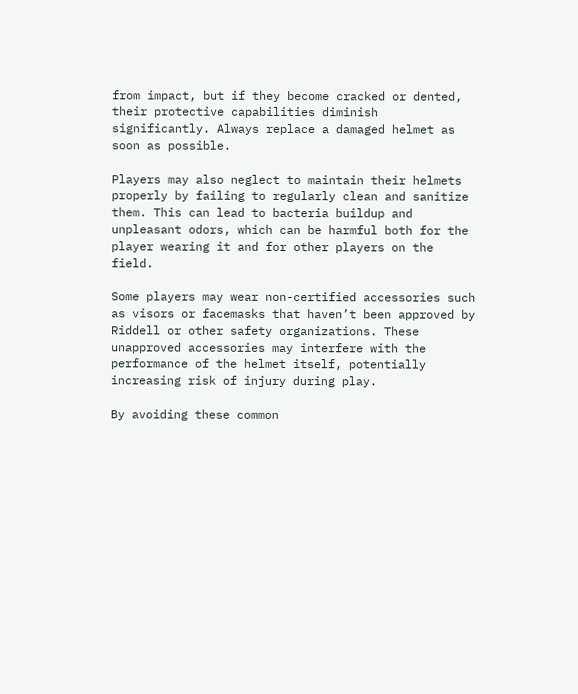from impact, but if they become cracked or dented, their protective capabilities diminish significantly. Always replace a damaged helmet as soon as possible.

Players may also neglect to maintain their helmets properly by failing to regularly clean and sanitize them. This can lead to bacteria buildup and unpleasant odors, which can be harmful both for the player wearing it and for other players on the field.

Some players may wear non-certified accessories such as visors or facemasks that haven’t been approved by Riddell or other safety organizations. These unapproved accessories may interfere with the performance of the helmet itself, potentially increasing risk of injury during play.

By avoiding these common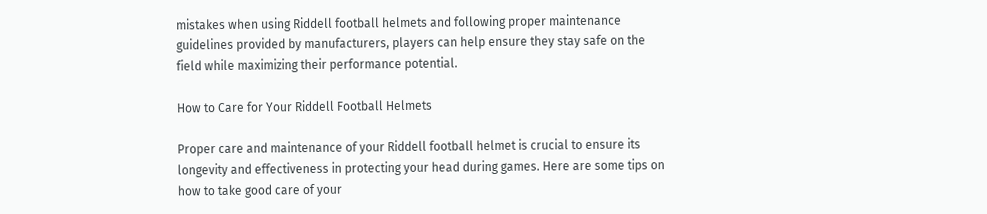mistakes when using Riddell football helmets and following proper maintenance guidelines provided by manufacturers, players can help ensure they stay safe on the field while maximizing their performance potential.

How to Care for Your Riddell Football Helmets

Proper care and maintenance of your Riddell football helmet is crucial to ensure its longevity and effectiveness in protecting your head during games. Here are some tips on how to take good care of your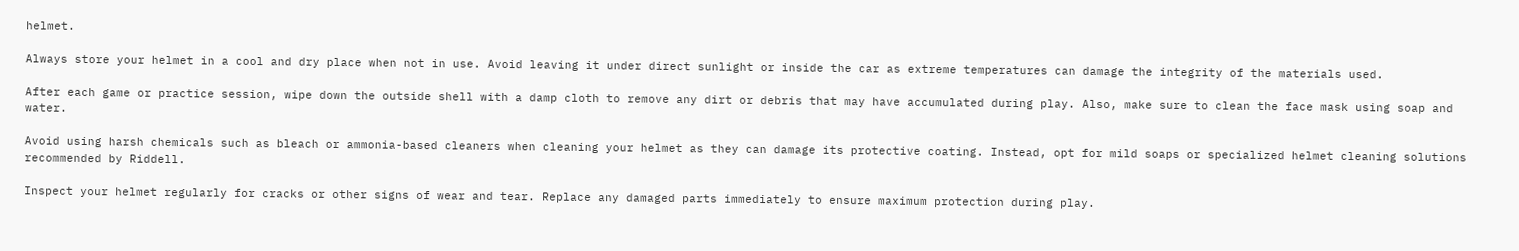helmet.

Always store your helmet in a cool and dry place when not in use. Avoid leaving it under direct sunlight or inside the car as extreme temperatures can damage the integrity of the materials used.

After each game or practice session, wipe down the outside shell with a damp cloth to remove any dirt or debris that may have accumulated during play. Also, make sure to clean the face mask using soap and water.

Avoid using harsh chemicals such as bleach or ammonia-based cleaners when cleaning your helmet as they can damage its protective coating. Instead, opt for mild soaps or specialized helmet cleaning solutions recommended by Riddell.

Inspect your helmet regularly for cracks or other signs of wear and tear. Replace any damaged parts immediately to ensure maximum protection during play.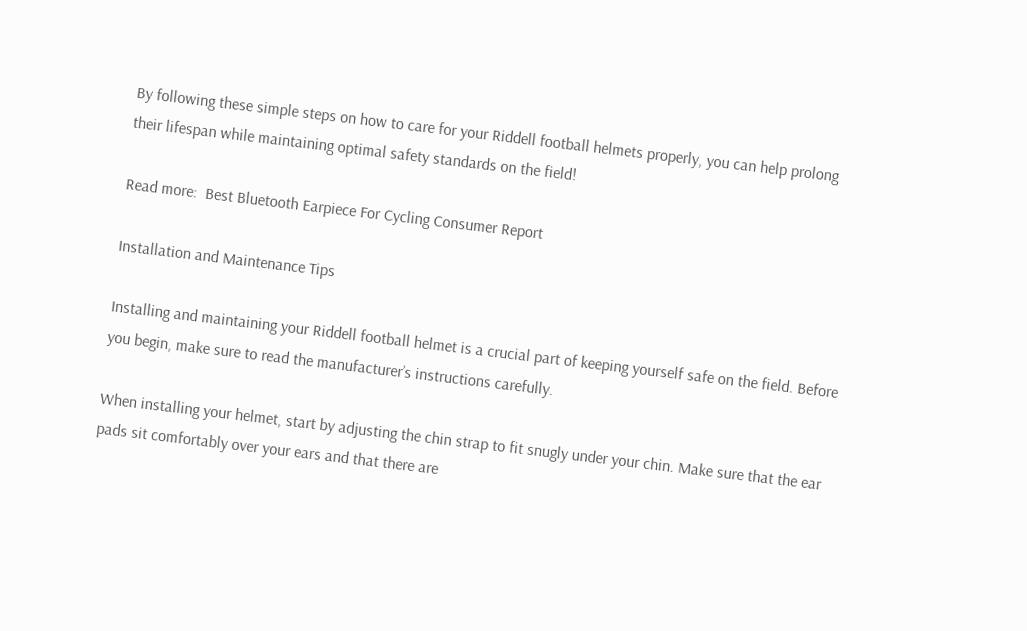By following these simple steps on how to care for your Riddell football helmets properly, you can help prolong their lifespan while maintaining optimal safety standards on the field!

Read more:  Best Bluetooth Earpiece For Cycling Consumer Report

Installation and Maintenance Tips

Installing and maintaining your Riddell football helmet is a crucial part of keeping yourself safe on the field. Before you begin, make sure to read the manufacturer’s instructions carefully.

When installing your helmet, start by adjusting the chin strap to fit snugly under your chin. Make sure that the ear pads sit comfortably over your ears and that there are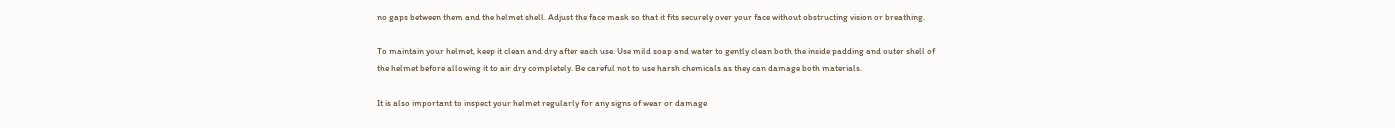no gaps between them and the helmet shell. Adjust the face mask so that it fits securely over your face without obstructing vision or breathing.

To maintain your helmet, keep it clean and dry after each use. Use mild soap and water to gently clean both the inside padding and outer shell of the helmet before allowing it to air dry completely. Be careful not to use harsh chemicals as they can damage both materials.

It is also important to inspect your helmet regularly for any signs of wear or damage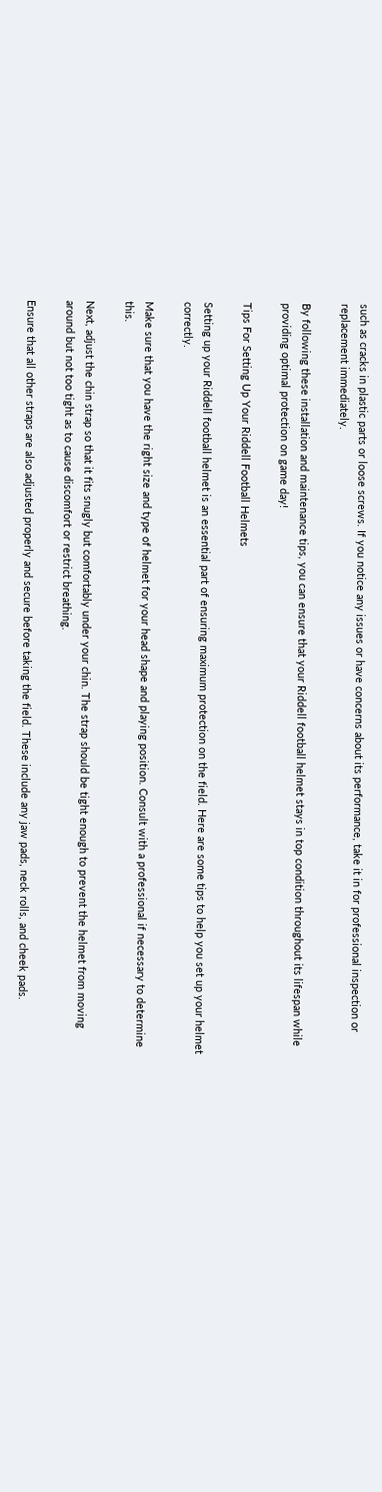such as cracks in plastic parts or loose screws. If you notice any issues or have concerns about its performance, take it in for professional inspection or replacement immediately.

By following these installation and maintenance tips, you can ensure that your Riddell football helmet stays in top condition throughout its lifespan while providing optimal protection on game day!

Tips For Setting Up Your Riddell Football Helmets

Setting up your Riddell football helmet is an essential part of ensuring maximum protection on the field. Here are some tips to help you set up your helmet correctly.

Make sure that you have the right size and type of helmet for your head shape and playing position. Consult with a professional if necessary to determine this.

Next, adjust the chin strap so that it fits snugly but comfortably under your chin. The strap should be tight enough to prevent the helmet from moving around but not too tight as to cause discomfort or restrict breathing.

Ensure that all other straps are also adjusted properly and secure before taking the field. These include any jaw pads, neck rolls, and cheek pads.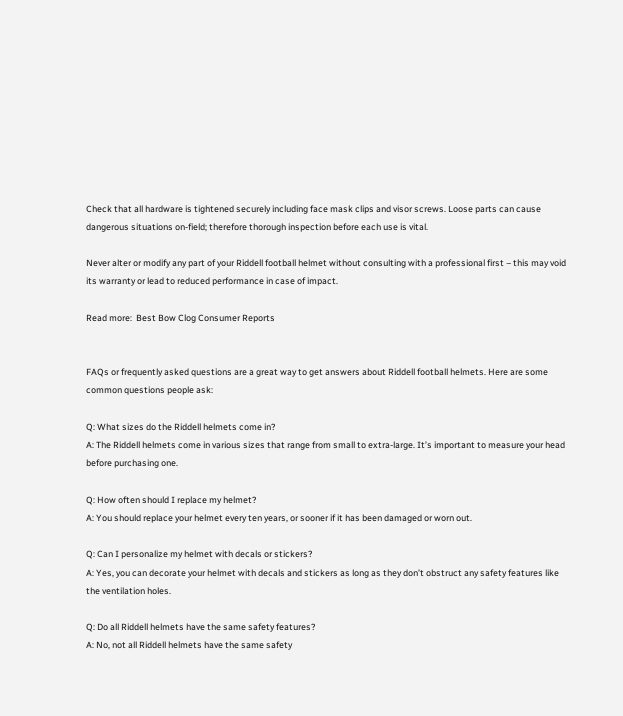Check that all hardware is tightened securely including face mask clips and visor screws. Loose parts can cause dangerous situations on-field; therefore thorough inspection before each use is vital.

Never alter or modify any part of your Riddell football helmet without consulting with a professional first – this may void its warranty or lead to reduced performance in case of impact.

Read more:  Best Bow Clog Consumer Reports


FAQs or frequently asked questions are a great way to get answers about Riddell football helmets. Here are some common questions people ask:

Q: What sizes do the Riddell helmets come in?
A: The Riddell helmets come in various sizes that range from small to extra-large. It’s important to measure your head before purchasing one.

Q: How often should I replace my helmet?
A: You should replace your helmet every ten years, or sooner if it has been damaged or worn out.

Q: Can I personalize my helmet with decals or stickers?
A: Yes, you can decorate your helmet with decals and stickers as long as they don’t obstruct any safety features like the ventilation holes.

Q: Do all Riddell helmets have the same safety features?
A: No, not all Riddell helmets have the same safety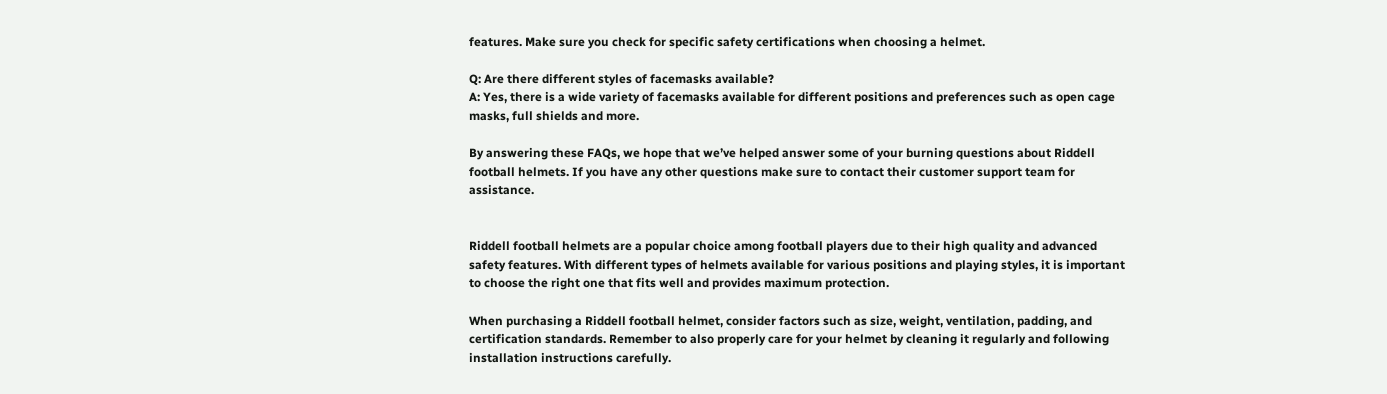features. Make sure you check for specific safety certifications when choosing a helmet.

Q: Are there different styles of facemasks available?
A: Yes, there is a wide variety of facemasks available for different positions and preferences such as open cage masks, full shields and more.

By answering these FAQs, we hope that we’ve helped answer some of your burning questions about Riddell football helmets. If you have any other questions make sure to contact their customer support team for assistance.


Riddell football helmets are a popular choice among football players due to their high quality and advanced safety features. With different types of helmets available for various positions and playing styles, it is important to choose the right one that fits well and provides maximum protection.

When purchasing a Riddell football helmet, consider factors such as size, weight, ventilation, padding, and certification standards. Remember to also properly care for your helmet by cleaning it regularly and following installation instructions carefully.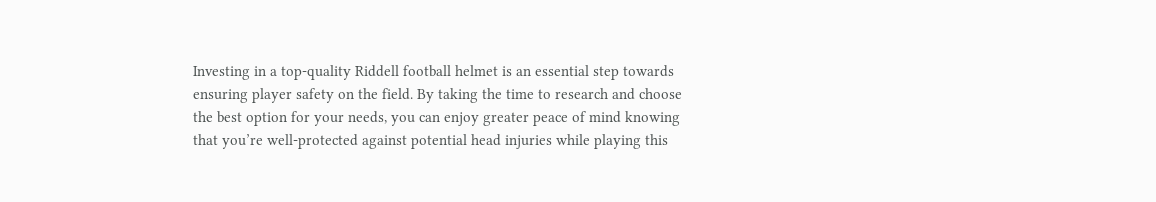Investing in a top-quality Riddell football helmet is an essential step towards ensuring player safety on the field. By taking the time to research and choose the best option for your needs, you can enjoy greater peace of mind knowing that you’re well-protected against potential head injuries while playing this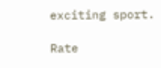exciting sport.

Rate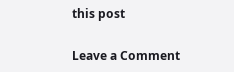this post

Leave a Comment